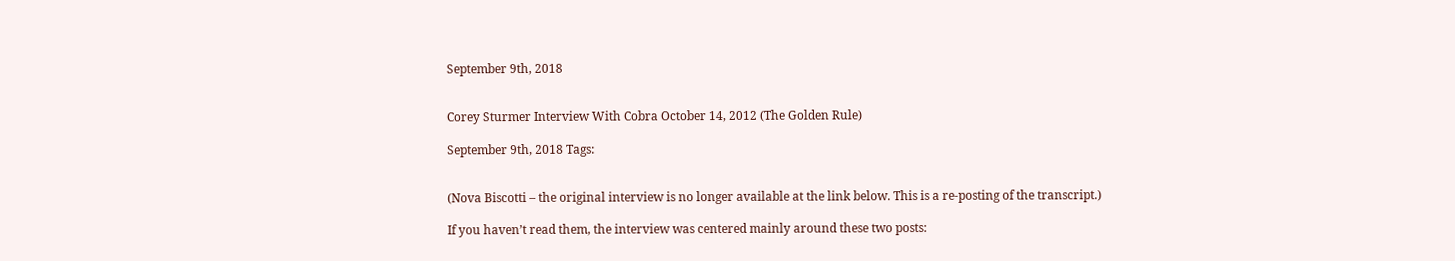September 9th, 2018


Corey Sturmer Interview With Cobra October 14, 2012 (The Golden Rule)

September 9th, 2018 Tags:


(Nova Biscotti – the original interview is no longer available at the link below. This is a re-posting of the transcript.)

If you haven’t read them, the interview was centered mainly around these two posts: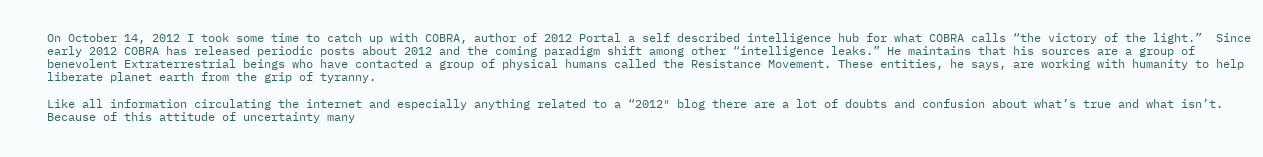On October 14, 2012 I took some time to catch up with COBRA, author of 2012 Portal a self described intelligence hub for what COBRA calls “the victory of the light.”  Since early 2012 COBRA has released periodic posts about 2012 and the coming paradigm shift among other “intelligence leaks.” He maintains that his sources are a group of benevolent Extraterrestrial beings who have contacted a group of physical humans called the Resistance Movement. These entities, he says, are working with humanity to help liberate planet earth from the grip of tyranny.

Like all information circulating the internet and especially anything related to a “2012″ blog there are a lot of doubts and confusion about what’s true and what isn’t.  Because of this attitude of uncertainty many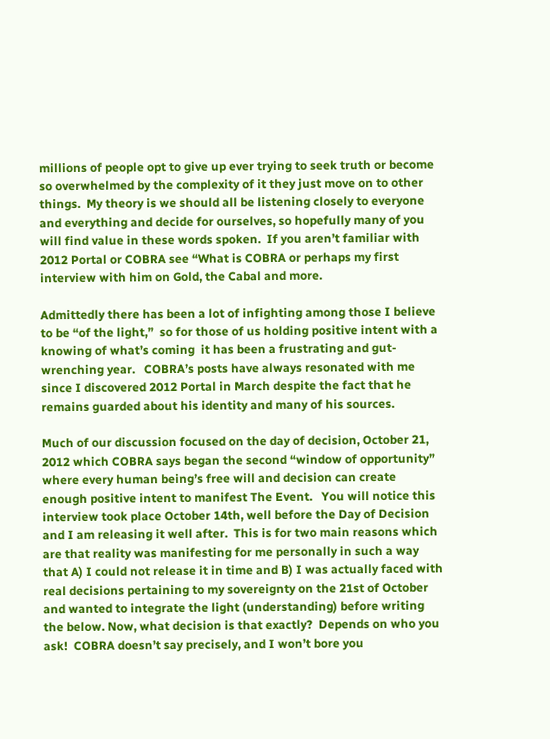millions of people opt to give up ever trying to seek truth or become so overwhelmed by the complexity of it they just move on to other things.  My theory is we should all be listening closely to everyone and everything and decide for ourselves, so hopefully many of you will find value in these words spoken.  If you aren’t familiar with 2012 Portal or COBRA see “What is COBRA or perhaps my first interview with him on Gold, the Cabal and more.

Admittedly there has been a lot of infighting among those I believe to be “of the light,”  so for those of us holding positive intent with a knowing of what’s coming  it has been a frustrating and gut-wrenching year.   COBRA’s posts have always resonated with me since I discovered 2012 Portal in March despite the fact that he remains guarded about his identity and many of his sources.

Much of our discussion focused on the day of decision, October 21, 2012 which COBRA says began the second “window of opportunity” where every human being’s free will and decision can create enough positive intent to manifest The Event.   You will notice this interview took place October 14th, well before the Day of Decision and I am releasing it well after.  This is for two main reasons which are that reality was manifesting for me personally in such a way that A) I could not release it in time and B) I was actually faced with real decisions pertaining to my sovereignty on the 21st of October and wanted to integrate the light (understanding) before writing the below. Now, what decision is that exactly?  Depends on who you ask!  COBRA doesn’t say precisely, and I won’t bore you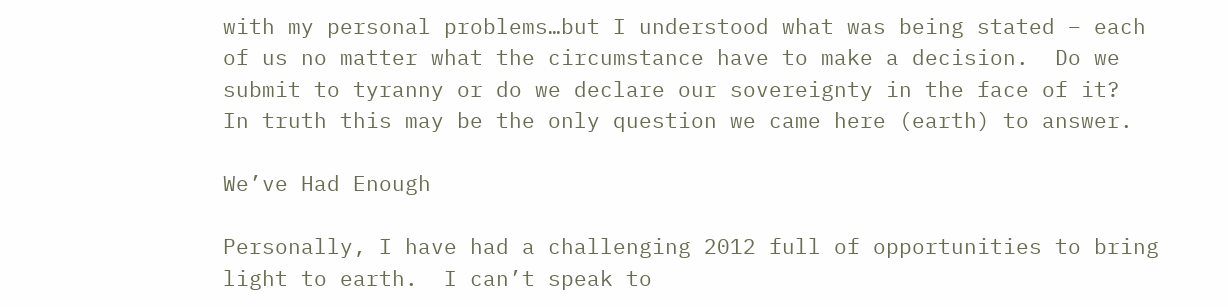with my personal problems…but I understood what was being stated – each of us no matter what the circumstance have to make a decision.  Do we submit to tyranny or do we declare our sovereignty in the face of it?  In truth this may be the only question we came here (earth) to answer.

We’ve Had Enough

Personally, I have had a challenging 2012 full of opportunities to bring light to earth.  I can’t speak to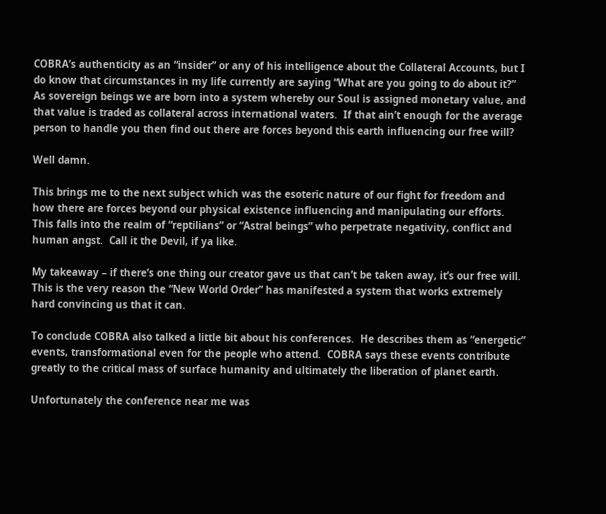COBRA’s authenticity as an “insider” or any of his intelligence about the Collateral Accounts, but I do know that circumstances in my life currently are saying “What are you going to do about it?”  As sovereign beings we are born into a system whereby our Soul is assigned monetary value, and that value is traded as collateral across international waters.  If that ain’t enough for the average person to handle you then find out there are forces beyond this earth influencing our free will?

Well damn.

This brings me to the next subject which was the esoteric nature of our fight for freedom and how there are forces beyond our physical existence influencing and manipulating our efforts.  This falls into the realm of “reptilians” or “Astral beings” who perpetrate negativity, conflict and human angst.  Call it the Devil, if ya like.

My takeaway – if there’s one thing our creator gave us that can’t be taken away, it’s our free will.  This is the very reason the “New World Order” has manifested a system that works extremely hard convincing us that it can.

To conclude COBRA also talked a little bit about his conferences.  He describes them as “energetic” events, transformational even for the people who attend.  COBRA says these events contribute greatly to the critical mass of surface humanity and ultimately the liberation of planet earth.

Unfortunately the conference near me was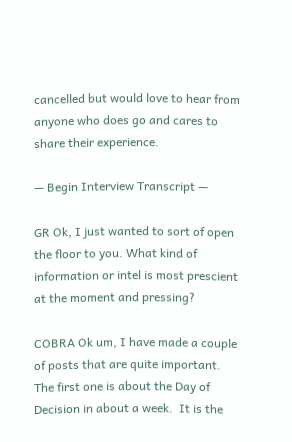cancelled but would love to hear from anyone who does go and cares to share their experience.

— Begin Interview Transcript —

GR Ok, I just wanted to sort of open the floor to you. What kind of information or intel is most prescient at the moment and pressing?

COBRA Ok um, I have made a couple of posts that are quite important.  The first one is about the Day of Decision in about a week.  It is the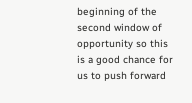beginning of the second window of opportunity so this is a good chance for us to push forward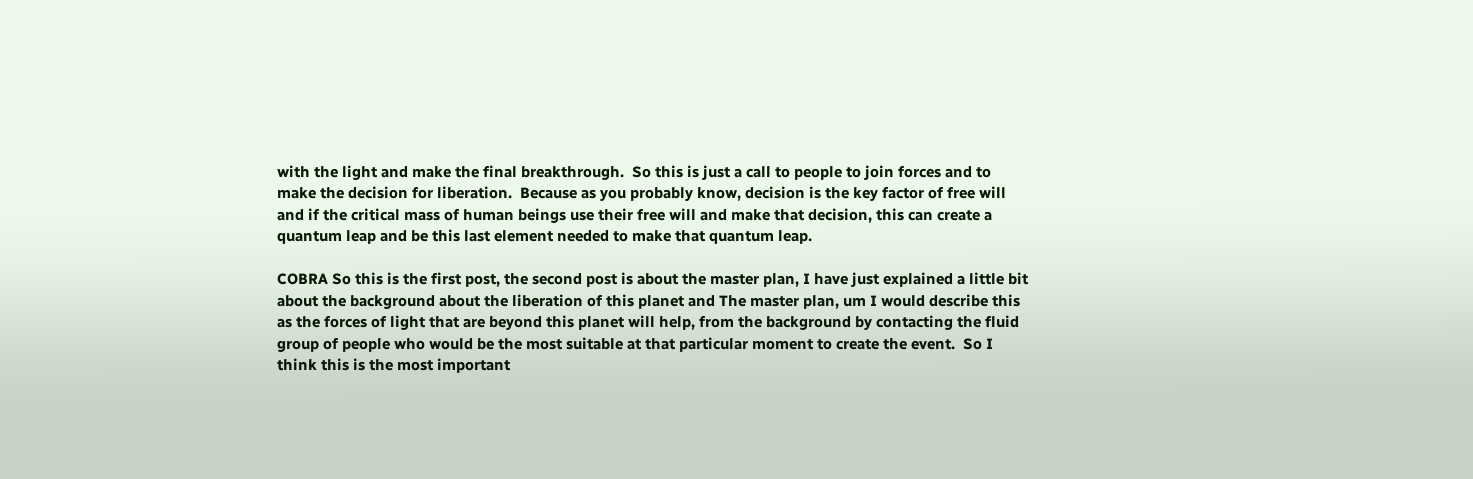with the light and make the final breakthrough.  So this is just a call to people to join forces and to make the decision for liberation.  Because as you probably know, decision is the key factor of free will and if the critical mass of human beings use their free will and make that decision, this can create a quantum leap and be this last element needed to make that quantum leap.

COBRA So this is the first post, the second post is about the master plan, I have just explained a little bit about the background about the liberation of this planet and The master plan, um I would describe this as the forces of light that are beyond this planet will help, from the background by contacting the fluid group of people who would be the most suitable at that particular moment to create the event.  So I think this is the most important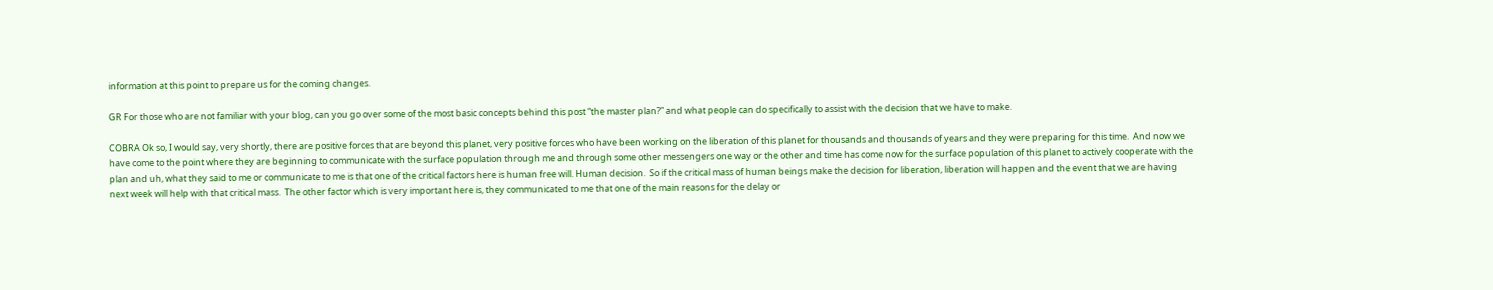information at this point to prepare us for the coming changes.

GR For those who are not familiar with your blog, can you go over some of the most basic concepts behind this post “the master plan?” and what people can do specifically to assist with the decision that we have to make.

COBRA Ok so, I would say, very shortly, there are positive forces that are beyond this planet, very positive forces who have been working on the liberation of this planet for thousands and thousands of years and they were preparing for this time.  And now we have come to the point where they are beginning to communicate with the surface population through me and through some other messengers one way or the other and time has come now for the surface population of this planet to actively cooperate with the plan and uh, what they said to me or communicate to me is that one of the critical factors here is human free will. Human decision.  So if the critical mass of human beings make the decision for liberation, liberation will happen and the event that we are having next week will help with that critical mass.  The other factor which is very important here is, they communicated to me that one of the main reasons for the delay or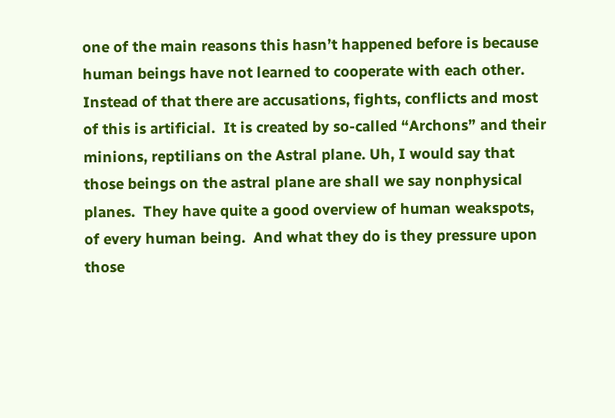one of the main reasons this hasn’t happened before is because human beings have not learned to cooperate with each other.  Instead of that there are accusations, fights, conflicts and most of this is artificial.  It is created by so-called “Archons” and their minions, reptilians on the Astral plane. Uh, I would say that those beings on the astral plane are shall we say nonphysical planes.  They have quite a good overview of human weakspots, of every human being.  And what they do is they pressure upon those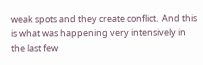weak spots and they create conflict.  And this is what was happening very intensively in the last few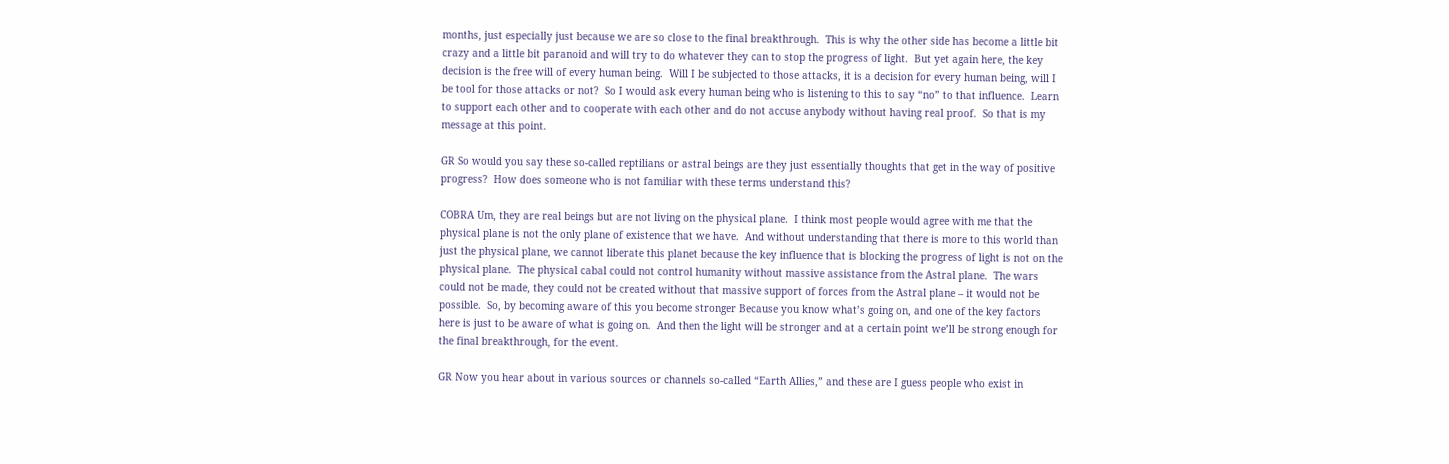months, just especially just because we are so close to the final breakthrough.  This is why the other side has become a little bit crazy and a little bit paranoid and will try to do whatever they can to stop the progress of light.  But yet again here, the key decision is the free will of every human being.  Will I be subjected to those attacks, it is a decision for every human being, will I be tool for those attacks or not?  So I would ask every human being who is listening to this to say “no” to that influence.  Learn to support each other and to cooperate with each other and do not accuse anybody without having real proof.  So that is my message at this point.

GR So would you say these so-called reptilians or astral beings are they just essentially thoughts that get in the way of positive progress?  How does someone who is not familiar with these terms understand this?

COBRA Um, they are real beings but are not living on the physical plane.  I think most people would agree with me that the physical plane is not the only plane of existence that we have.  And without understanding that there is more to this world than just the physical plane, we cannot liberate this planet because the key influence that is blocking the progress of light is not on the physical plane.  The physical cabal could not control humanity without massive assistance from the Astral plane.  The wars could not be made, they could not be created without that massive support of forces from the Astral plane – it would not be possible.  So, by becoming aware of this you become stronger Because you know what’s going on, and one of the key factors here is just to be aware of what is going on.  And then the light will be stronger and at a certain point we’ll be strong enough for the final breakthrough, for the event.

GR Now you hear about in various sources or channels so-called “Earth Allies,” and these are I guess people who exist in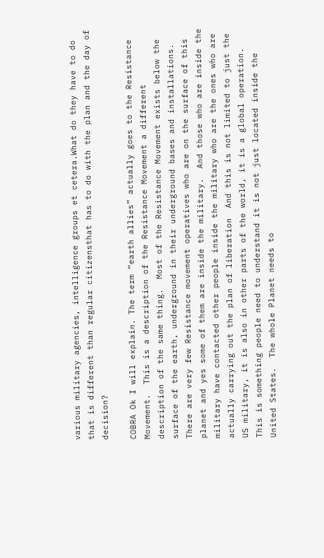various military agencies, intelligence groups et cetera.What do they have to do that is different than regular citizensthat has to do with the plan and the day of decision?

COBRA Ok I will explain. The term “earth allies” actually goes to the Resistance Movement.  This is a description of the Resistance Movement a different description of the same thing.  Most of the Resistance Movement exists below the surface of the earth, underground in their underground bases and installations.  There are very few Resistance movement operatives who are on the surface of this planet and yes some of them are inside the military.  And those who are inside the military have contacted other people inside the military who are the ones who are actually carrying out the plan of liberation  And this is not limited to just the US military, it is also in other parts of the world, it is a global operation.  This is something people need to understand it is not just located inside the United States.  The whole Planet needs to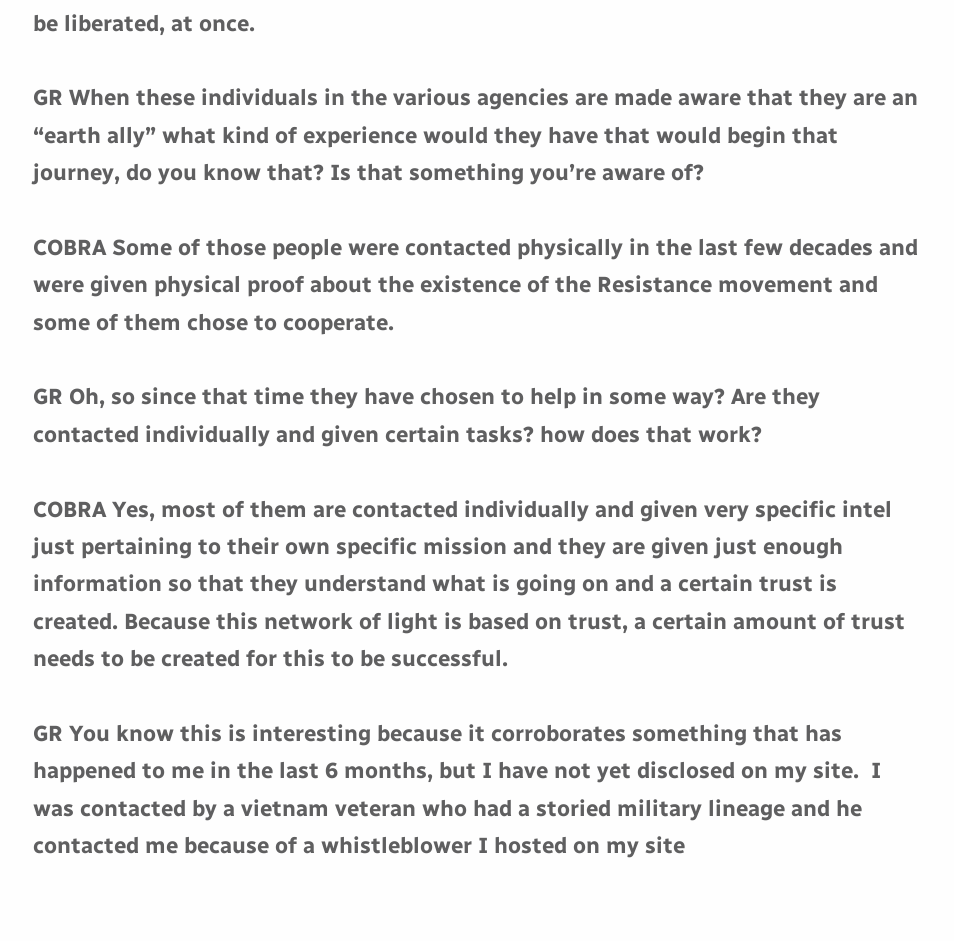be liberated, at once.

GR When these individuals in the various agencies are made aware that they are an “earth ally” what kind of experience would they have that would begin that journey, do you know that? Is that something you’re aware of?

COBRA Some of those people were contacted physically in the last few decades and were given physical proof about the existence of the Resistance movement and some of them chose to cooperate.

GR Oh, so since that time they have chosen to help in some way? Are they contacted individually and given certain tasks? how does that work?

COBRA Yes, most of them are contacted individually and given very specific intel just pertaining to their own specific mission and they are given just enough information so that they understand what is going on and a certain trust is created. Because this network of light is based on trust, a certain amount of trust needs to be created for this to be successful.

GR You know this is interesting because it corroborates something that has happened to me in the last 6 months, but I have not yet disclosed on my site.  I was contacted by a vietnam veteran who had a storied military lineage and he contacted me because of a whistleblower I hosted on my site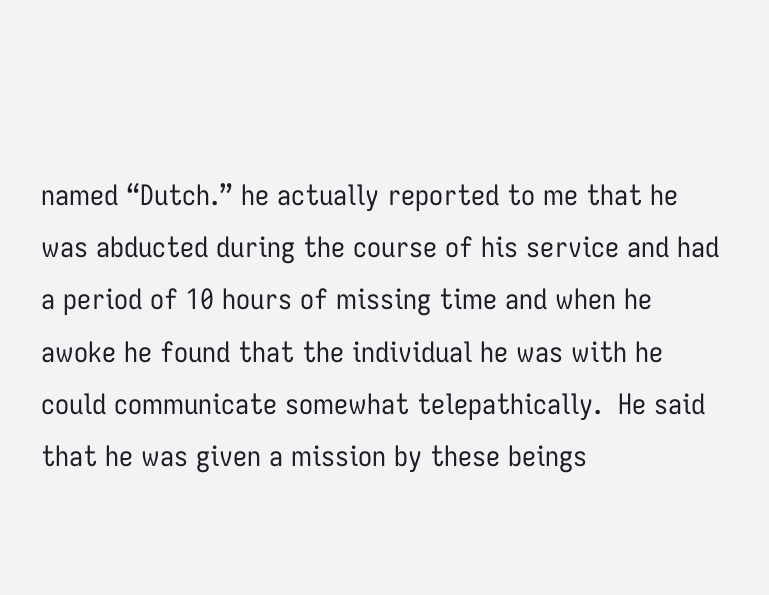named “Dutch.” he actually reported to me that he was abducted during the course of his service and had a period of 10 hours of missing time and when he awoke he found that the individual he was with he could communicate somewhat telepathically.  He said that he was given a mission by these beings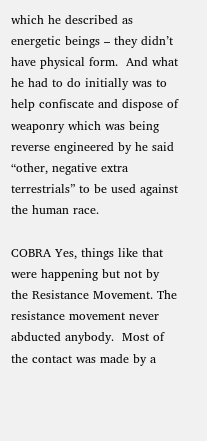which he described as energetic beings – they didn’t have physical form.  And what he had to do initially was to help confiscate and dispose of weaponry which was being reverse engineered by he said “other, negative extra terrestrials” to be used against the human race.

COBRA Yes, things like that were happening but not by the Resistance Movement. The resistance movement never abducted anybody.  Most of the contact was made by a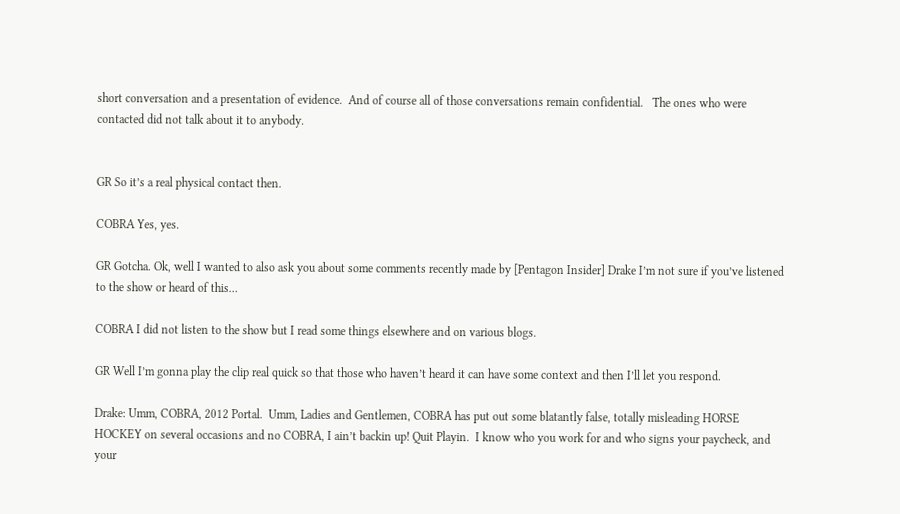short conversation and a presentation of evidence.  And of course all of those conversations remain confidential.   The ones who were contacted did not talk about it to anybody.


GR So it’s a real physical contact then.

COBRA Yes, yes.

GR Gotcha. Ok, well I wanted to also ask you about some comments recently made by [Pentagon Insider] Drake I’m not sure if you’ve listened to the show or heard of this…

COBRA I did not listen to the show but I read some things elsewhere and on various blogs.

GR Well I’m gonna play the clip real quick so that those who haven’t heard it can have some context and then I’ll let you respond.

Drake: Umm, COBRA, 2012 Portal.  Umm, Ladies and Gentlemen, COBRA has put out some blatantly false, totally misleading HORSE HOCKEY on several occasions and no COBRA, I ain’t backin up! Quit Playin.  I know who you work for and who signs your paycheck, and your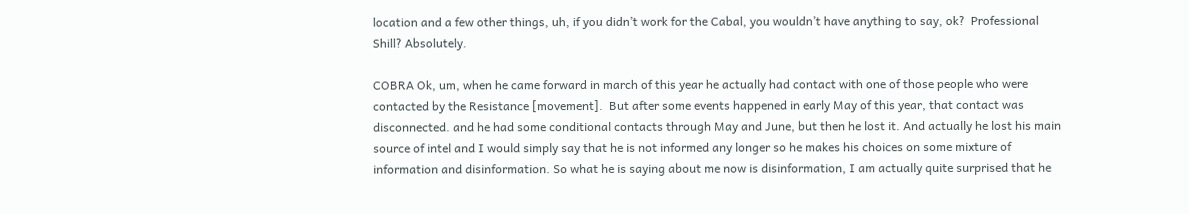location and a few other things, uh, if you didn’t work for the Cabal, you wouldn’t have anything to say, ok?  Professional Shill? Absolutely.

COBRA Ok, um, when he came forward in march of this year he actually had contact with one of those people who were contacted by the Resistance [movement].  But after some events happened in early May of this year, that contact was disconnected. and he had some conditional contacts through May and June, but then he lost it. And actually he lost his main source of intel and I would simply say that he is not informed any longer so he makes his choices on some mixture of information and disinformation. So what he is saying about me now is disinformation, I am actually quite surprised that he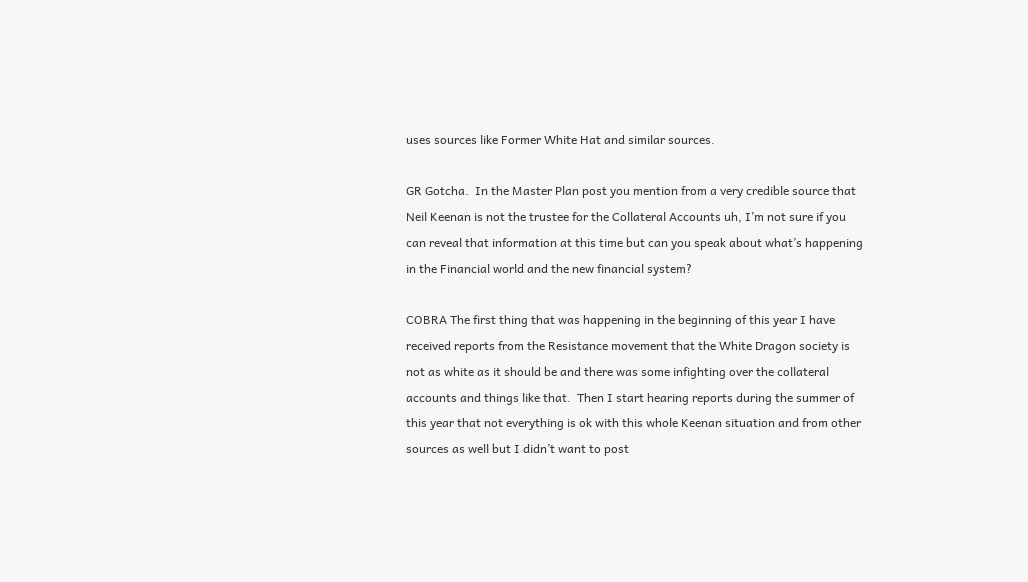uses sources like Former White Hat and similar sources.

GR Gotcha.  In the Master Plan post you mention from a very credible source that Neil Keenan is not the trustee for the Collateral Accounts uh, I’m not sure if you can reveal that information at this time but can you speak about what’s happening in the Financial world and the new financial system?

COBRA The first thing that was happening in the beginning of this year I have received reports from the Resistance movement that the White Dragon society is not as white as it should be and there was some infighting over the collateral accounts and things like that.  Then I start hearing reports during the summer of this year that not everything is ok with this whole Keenan situation and from other sources as well but I didn’t want to post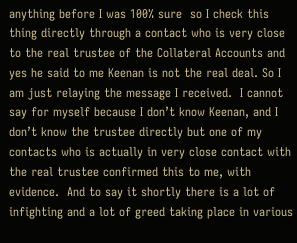anything before I was 100% sure  so I check this thing directly through a contact who is very close to the real trustee of the Collateral Accounts and yes he said to me Keenan is not the real deal. So I am just relaying the message I received.  I cannot say for myself because I don’t know Keenan, and I don’t know the trustee directly but one of my contacts who is actually in very close contact with the real trustee confirmed this to me, with evidence.  And to say it shortly there is a lot of infighting and a lot of greed taking place in various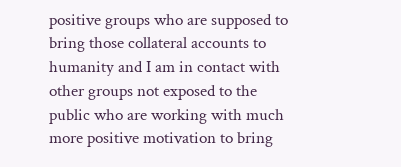positive groups who are supposed to bring those collateral accounts to humanity and I am in contact with other groups not exposed to the public who are working with much more positive motivation to bring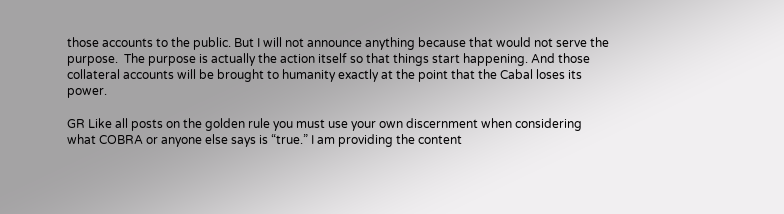those accounts to the public. But I will not announce anything because that would not serve the purpose.  The purpose is actually the action itself so that things start happening. And those collateral accounts will be brought to humanity exactly at the point that the Cabal loses its power.

GR Like all posts on the golden rule you must use your own discernment when considering what COBRA or anyone else says is “true.” I am providing the content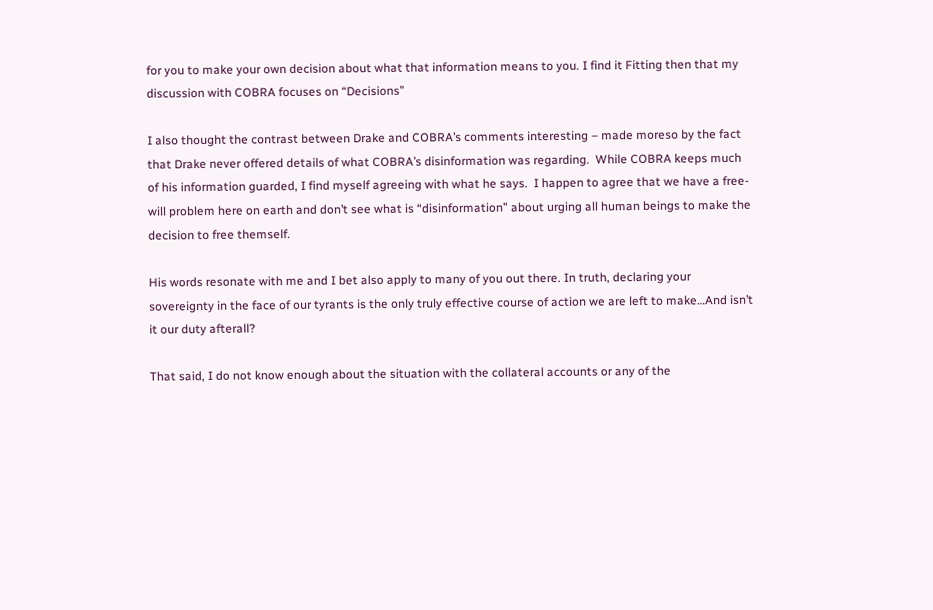for you to make your own decision about what that information means to you. I find it Fitting then that my discussion with COBRA focuses on “Decisions”

I also thought the contrast between Drake and COBRA’s comments interesting – made moreso by the fact that Drake never offered details of what COBRA’s disinformation was regarding.  While COBRA keeps much of his information guarded, I find myself agreeing with what he says.  I happen to agree that we have a free-will problem here on earth and don’t see what is “disinformation” about urging all human beings to make the decision to free themself.

His words resonate with me and I bet also apply to many of you out there. In truth, declaring your sovereignty in the face of our tyrants is the only truly effective course of action we are left to make…And isn’t it our duty afterall?

That said, I do not know enough about the situation with the collateral accounts or any of the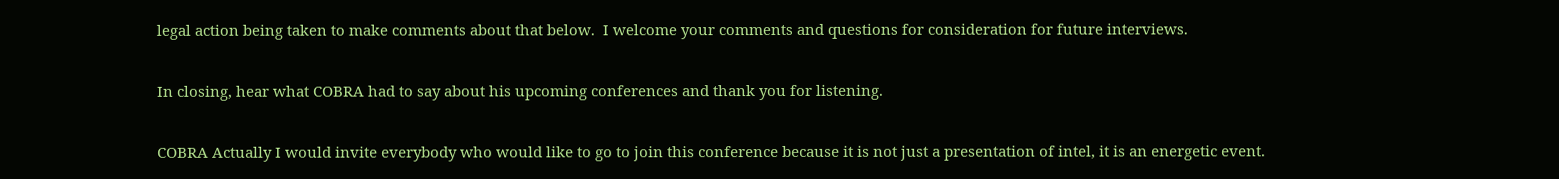legal action being taken to make comments about that below.  I welcome your comments and questions for consideration for future interviews.

In closing, hear what COBRA had to say about his upcoming conferences and thank you for listening.

COBRA Actually I would invite everybody who would like to go to join this conference because it is not just a presentation of intel, it is an energetic event.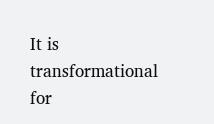It is transformational for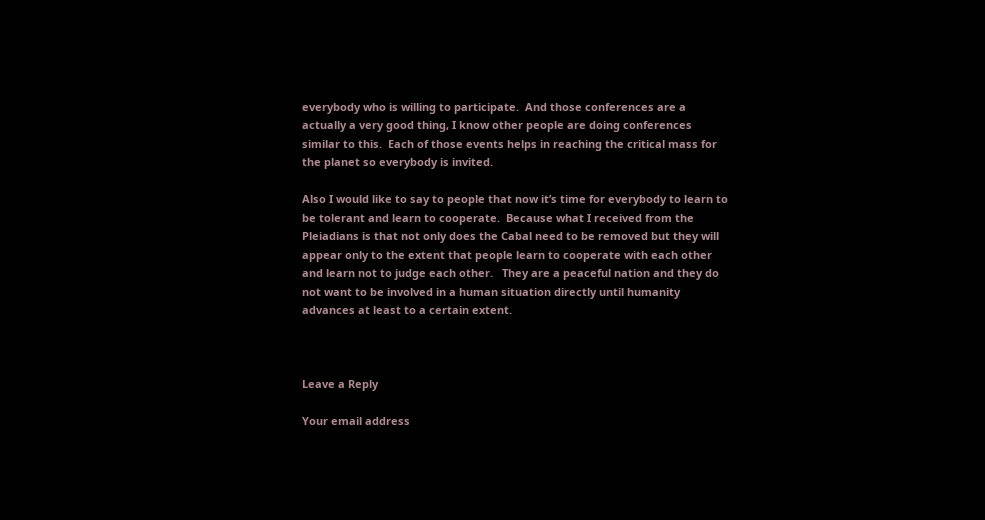everybody who is willing to participate.  And those conferences are a actually a very good thing, I know other people are doing conferences similar to this.  Each of those events helps in reaching the critical mass for the planet so everybody is invited.

Also I would like to say to people that now it’s time for everybody to learn to be tolerant and learn to cooperate.  Because what I received from the Pleiadians is that not only does the Cabal need to be removed but they will appear only to the extent that people learn to cooperate with each other and learn not to judge each other.   They are a peaceful nation and they do not want to be involved in a human situation directly until humanity advances at least to a certain extent.



Leave a Reply

Your email address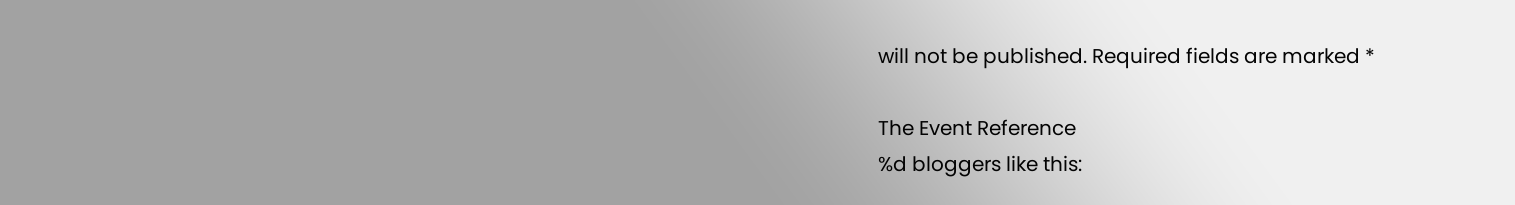will not be published. Required fields are marked *

The Event Reference
%d bloggers like this: